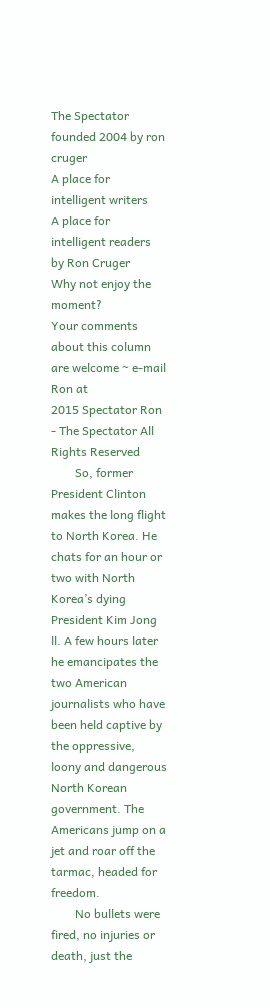The Spectator
founded 2004 by ron cruger
A place for intelligent writers
A place for intelligent readers
by Ron Cruger
Why not enjoy the moment?
Your comments about this column are welcome ~ e-mail Ron at
2015 Spectator Ron - The Spectator All Rights Reserved
        So, former President Clinton makes the long flight to North Korea. He chats for an hour or two with North Korea’s dying President Kim Jong ll. A few hours later he emancipates the two American journalists who have been held captive by the oppressive, loony and dangerous North Korean government. The Americans jump on a jet and roar off the tarmac, headed for freedom.
        No bullets were fired, no injuries or death, just the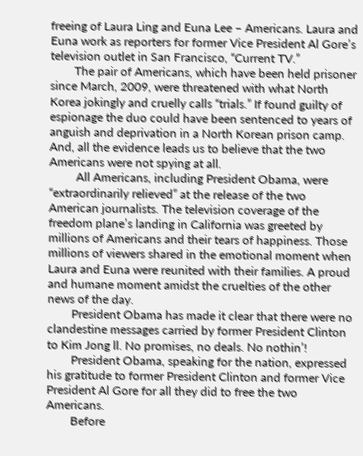freeing of Laura Ling and Euna Lee – Americans. Laura and Euna work as reporters for former Vice President Al Gore’s television outlet in San Francisco, “Current TV.”
        The pair of Americans, which have been held prisoner since March, 2009, were threatened with what North Korea jokingly and cruelly calls “trials.” If found guilty of espionage the duo could have been sentenced to years of anguish and deprivation in a North Korean prison camp. And, all the evidence leads us to believe that the two Americans were not spying at all.
         All Americans, including President Obama, were “extraordinarily relieved” at the release of the two American journalists. The television coverage of the freedom plane’s landing in California was greeted by millions of Americans and their tears of happiness. Those millions of viewers shared in the emotional moment when Laura and Euna were reunited with their families. A proud and humane moment amidst the cruelties of the other news of the day.
        President Obama has made it clear that there were no clandestine messages carried by former President Clinton to Kim Jong ll. No promises, no deals. No nothin’!
        President Obama, speaking for the nation, expressed his gratitude to former President Clinton and former Vice President Al Gore for all they did to free the two Americans.
        Before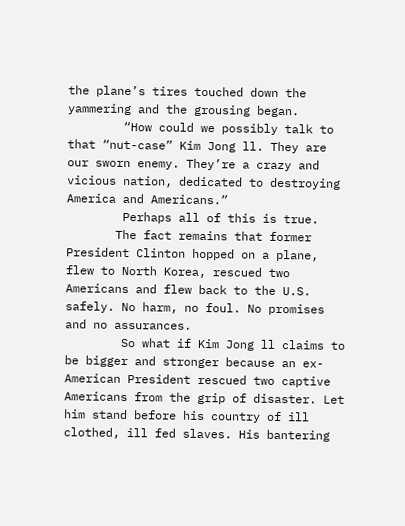the plane’s tires touched down the yammering and the grousing began.
        “How could we possibly talk to that “nut-case” Kim Jong ll. They are our sworn enemy. They’re a crazy and vicious nation, dedicated to destroying America and Americans.”
        Perhaps all of this is true.
       The fact remains that former President Clinton hopped on a plane, flew to North Korea, rescued two Americans and flew back to the U.S. safely. No harm, no foul. No promises and no assurances.
        So what if Kim Jong ll claims to be bigger and stronger because an ex-American President rescued two captive Americans from the grip of disaster. Let him stand before his country of ill clothed, ill fed slaves. His bantering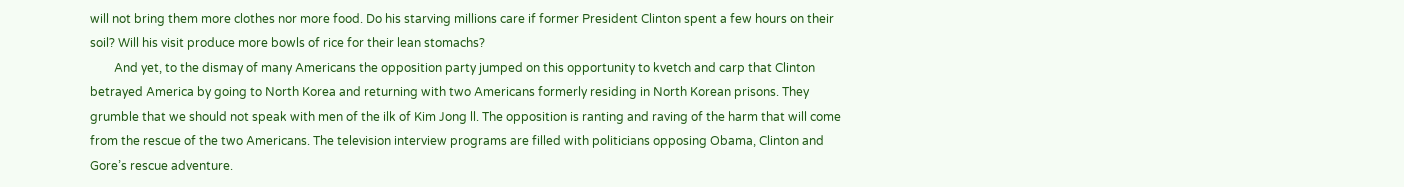will not bring them more clothes nor more food. Do his starving millions care if former President Clinton spent a few hours on their soil? Will his visit produce more bowls of rice for their lean stomachs?
        And yet, to the dismay of many Americans the opposition party jumped on this opportunity to kvetch and carp that Clinton betrayed America by going to North Korea and returning with two Americans formerly residing in North Korean prisons. They grumble that we should not speak with men of the ilk of Kim Jong ll. The opposition is ranting and raving of the harm that will come from the rescue of the two Americans. The television interview programs are filled with politicians opposing Obama, Clinton and Gore’s rescue adventure.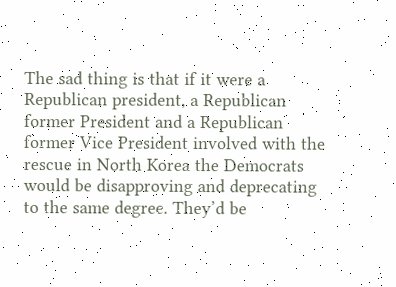The sad thing is that if it were a Republican president, a Republican former President and a Republican former Vice President involved with the rescue in North Korea the Democrats would be disapproving and deprecating to the same degree. They’d be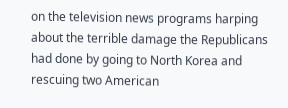on the television news programs harping about the terrible damage the Republicans had done by going to North Korea and rescuing two American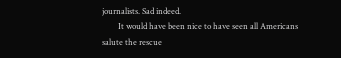journalists. Sad indeed.
        It would have been nice to have seen all Americans salute the rescue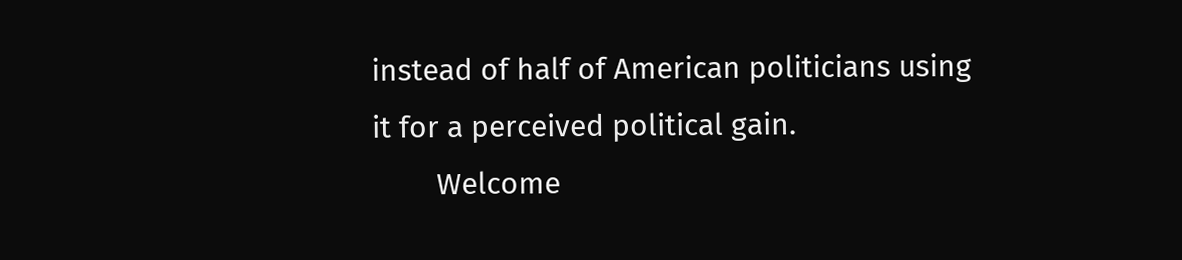instead of half of American politicians using it for a perceived political gain.
        Welcome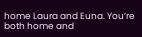home Laura and Euna. You’re both home and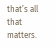that’s all that matters.